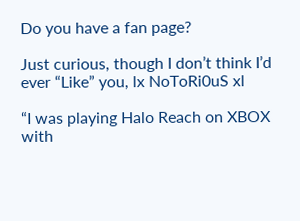Do you have a fan page?

Just curious, though I don’t think I’d ever “Like” you, lx NoToRi0uS xl

“I was playing Halo Reach on XBOX with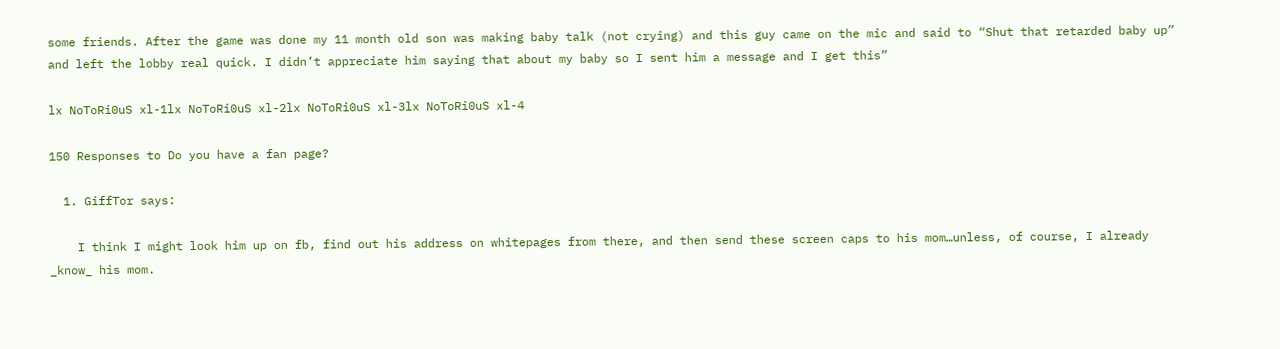some friends. After the game was done my 11 month old son was making baby talk (not crying) and this guy came on the mic and said to “Shut that retarded baby up” and left the lobby real quick. I didn’t appreciate him saying that about my baby so I sent him a message and I get this”

lx NoToRi0uS xl-1lx NoToRi0uS xl-2lx NoToRi0uS xl-3lx NoToRi0uS xl-4

150 Responses to Do you have a fan page?

  1. GiffTor says:

    I think I might look him up on fb, find out his address on whitepages from there, and then send these screen caps to his mom…unless, of course, I already _know_ his mom.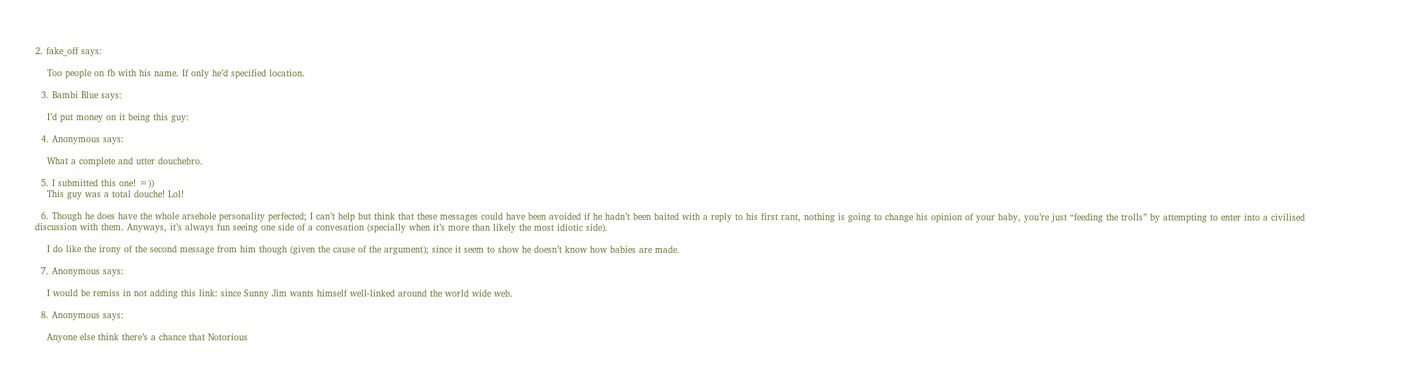2. fake_off says:

    Too people on fb with his name. If only he’d specified location.

  3. Bambi Blue says:

    I’d put money on it being this guy:

  4. Anonymous says:

    What a complete and utter douchebro.

  5. I submitted this one! =))
    This guy was a total douche! Lol!

  6. Though he does have the whole arsehole personality perfected; I can’t help but think that these messages could have been avoided if he hadn’t been baited with a reply to his first rant, nothing is going to change his opinion of your baby, you’re just “feeding the trolls” by attempting to enter into a civilised discussion with them. Anyways, it’s always fun seeing one side of a convesation (specially when it’s more than likely the most idiotic side).

    I do like the irony of the second message from him though (given the cause of the argument); since it seem to show he doesn’t know how babies are made.

  7. Anonymous says:

    I would be remiss in not adding this link: since Sunny Jim wants himself well-linked around the world wide web.

  8. Anonymous says:

    Anyone else think there’s a chance that Notorious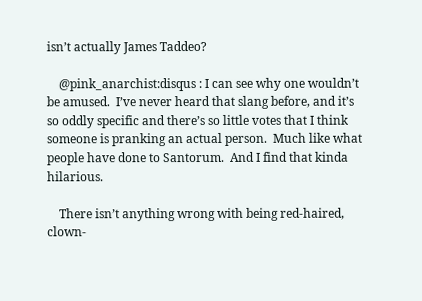isn’t actually James Taddeo?

    @pink_anarchist:disqus : I can see why one wouldn’t be amused.  I’ve never heard that slang before, and it’s so oddly specific and there’s so little votes that I think someone is pranking an actual person.  Much like what people have done to Santorum.  And I find that kinda hilarious.

    There isn’t anything wrong with being red-haired, clown-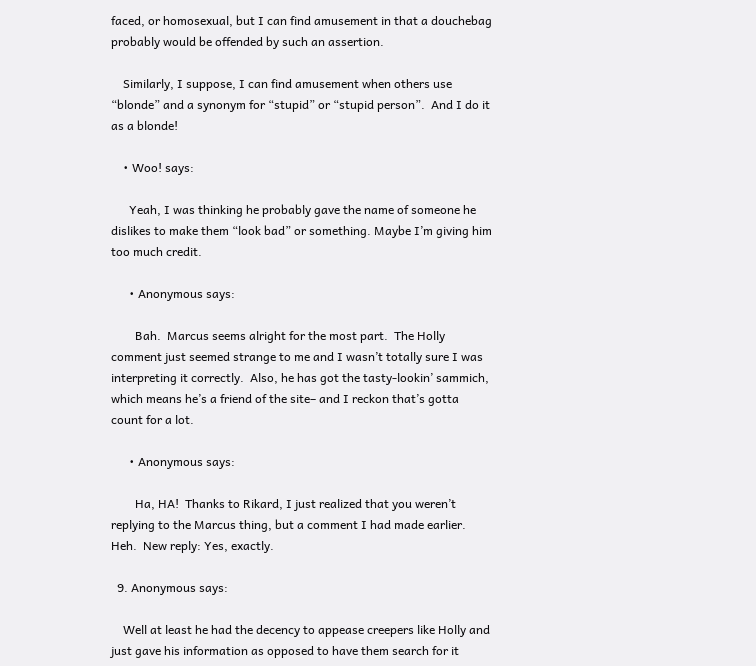faced, or homosexual, but I can find amusement in that a douchebag probably would be offended by such an assertion.

    Similarly, I suppose, I can find amusement when others use “blonde” and a synonym for “stupid” or “stupid person”.  And I do it as a blonde!

    • Woo! says:

      Yeah, I was thinking he probably gave the name of someone he dislikes to make them “look bad” or something. Maybe I’m giving him too much credit.

      • Anonymous says:

        Bah.  Marcus seems alright for the most part.  The Holly comment just seemed strange to me and I wasn’t totally sure I was interpreting it correctly.  Also, he has got the tasty-lookin’ sammich, which means he’s a friend of the site– and I reckon that’s gotta count for a lot.

      • Anonymous says:

        Ha, HA!  Thanks to Rikard, I just realized that you weren’t replying to the Marcus thing, but a comment I had made earlier. Heh.  New reply: Yes, exactly.

  9. Anonymous says:

    Well at least he had the decency to appease creepers like Holly and just gave his information as opposed to have them search for it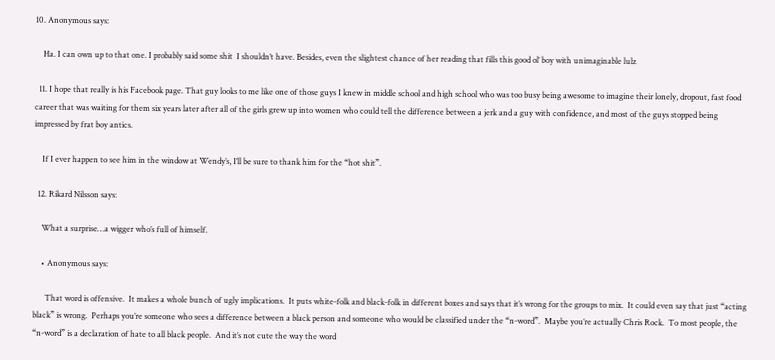10. Anonymous says:

    Ha. I can own up to that one. I probably said some shit  I shouldn’t have. Besides, even the slightest chance of her reading that fills this good ol’ boy with unimaginable lulz

  11. I hope that really is his Facebook page. That guy looks to me like one of those guys I knew in middle school and high school who was too busy being awesome to imagine their lonely, dropout, fast food career that was waiting for them six years later after all of the girls grew up into women who could tell the difference between a jerk and a guy with confidence, and most of the guys stopped being impressed by frat boy antics.

    If I ever happen to see him in the window at Wendy’s, I’ll be sure to thank him for the “hot shit”.

  12. Rikard Nilsson says:

    What a surprise…a wigger who’s full of himself.

    • Anonymous says:

      That word is offensive.  It makes a whole bunch of ugly implications.  It puts white-folk and black-folk in different boxes and says that it’s wrong for the groups to mix.  It could even say that just “acting black” is wrong.  Perhaps you’re someone who sees a difference between a black person and someone who would be classified under the “n-word”.  Maybe you’re actually Chris Rock.  To most people, the “n-word” is a declaration of hate to all black people.  And it’s not cute the way the word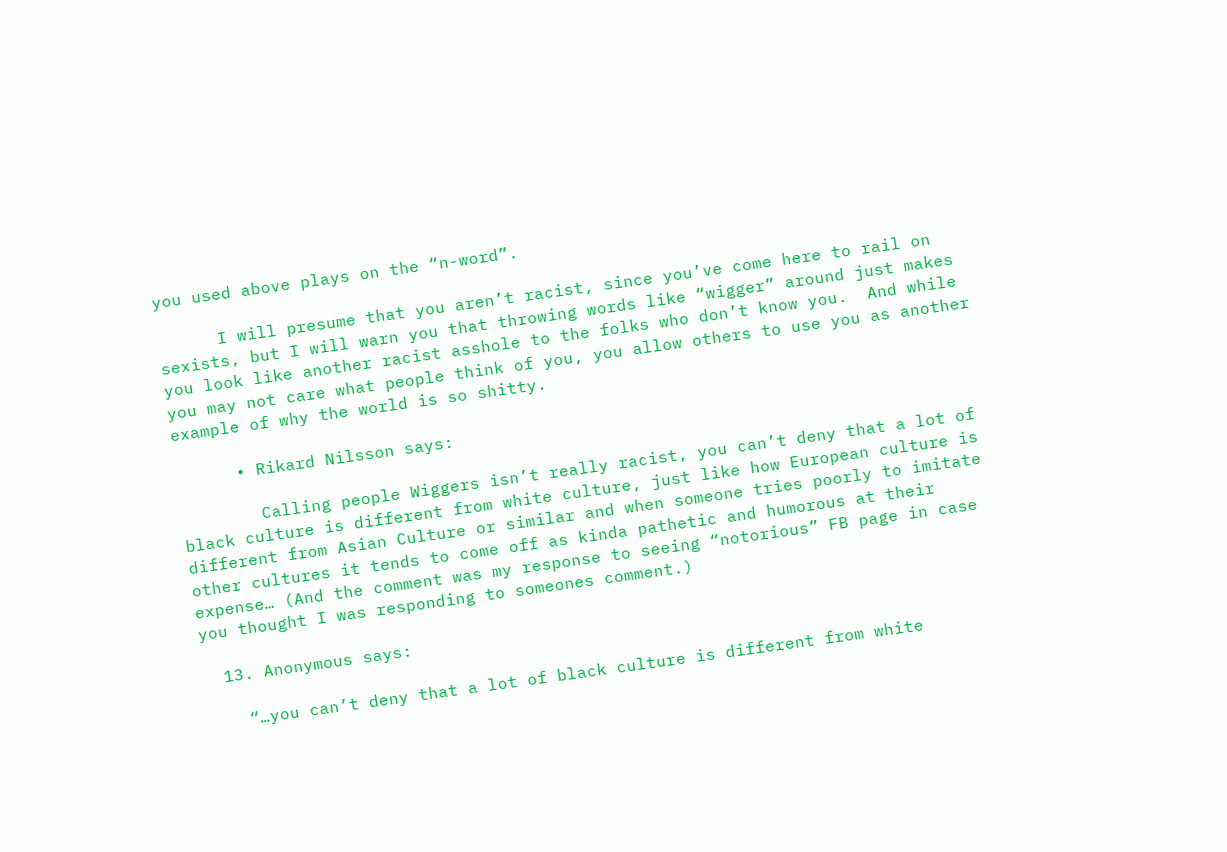you used above plays on the “n-word”.

      I will presume that you aren’t racist, since you’ve come here to rail on sexists, but I will warn you that throwing words like “wigger” around just makes you look like another racist asshole to the folks who don’t know you.  And while you may not care what people think of you, you allow others to use you as another example of why the world is so shitty.

      • Rikard Nilsson says:

        Calling people Wiggers isn’t really racist, you can’t deny that a lot of black culture is different from white culture, just like how European culture is different from Asian Culture or similar and when someone tries poorly to imitate other cultures it tends to come off as kinda pathetic and humorous at their expense… (And the comment was my response to seeing “notorious” FB page in case you thought I was responding to someones comment.)

  13. Anonymous says:

    “…you can’t deny that a lot of black culture is different from white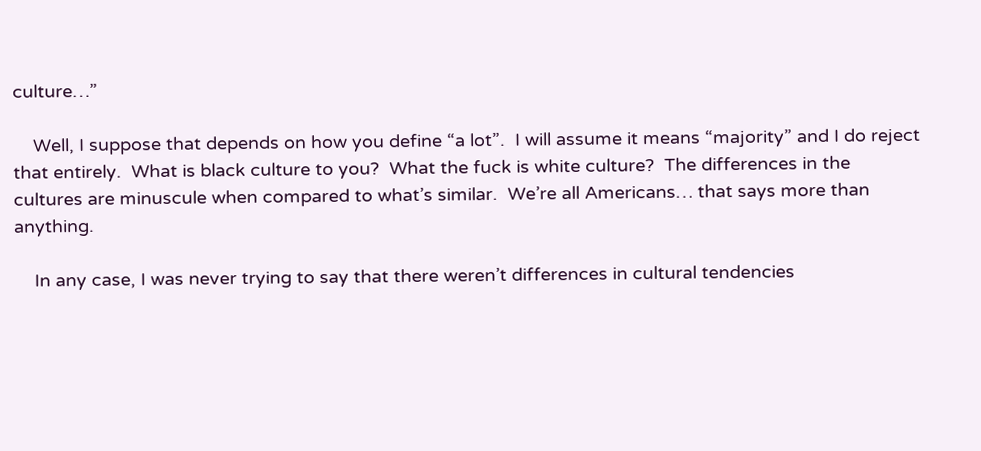culture…”

    Well, I suppose that depends on how you define “a lot”.  I will assume it means “majority” and I do reject that entirely.  What is black culture to you?  What the fuck is white culture?  The differences in the cultures are minuscule when compared to what’s similar.  We’re all Americans… that says more than anything.

    In any case, I was never trying to say that there weren’t differences in cultural tendencies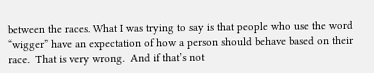between the races. What I was trying to say is that people who use the word “wigger” have an expectation of how a person should behave based on their race.  That is very wrong.  And if that’s not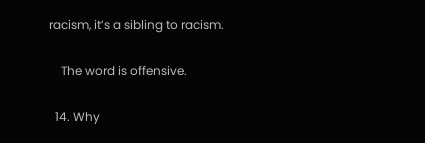racism, it’s a sibling to racism.

    The word is offensive.

  14. Why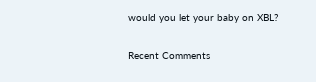would you let your baby on XBL?

Recent Comments